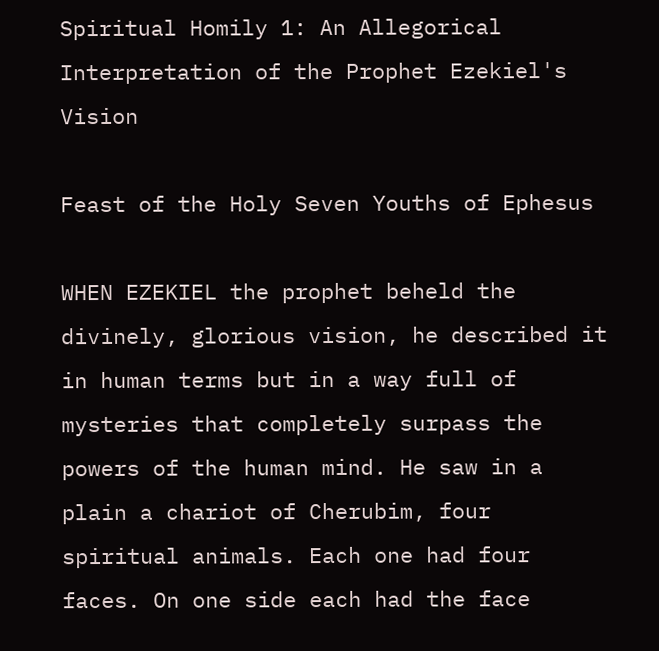Spiritual Homily 1: An Allegorical Interpretation of the Prophet Ezekiel's Vision

Feast of the Holy Seven Youths of Ephesus

WHEN EZEKIEL the prophet beheld the divinely, glorious vision, he described it in human terms but in a way full of mysteries that completely surpass the powers of the human mind. He saw in a plain a chariot of Cherubim, four spiritual animals. Each one had four faces. On one side each had the face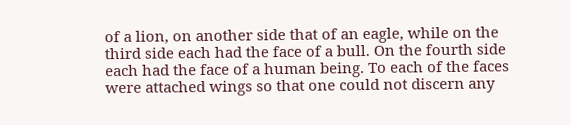of a lion, on another side that of an eagle, while on the third side each had the face of a bull. On the fourth side each had the face of a human being. To each of the faces were attached wings so that one could not discern any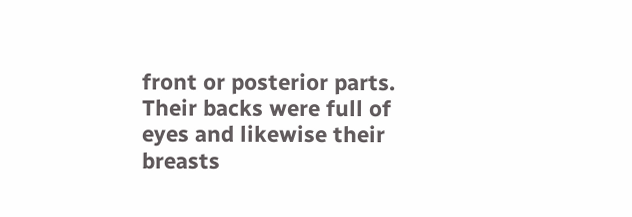front or posterior parts. Their backs were full of eyes and likewise their breasts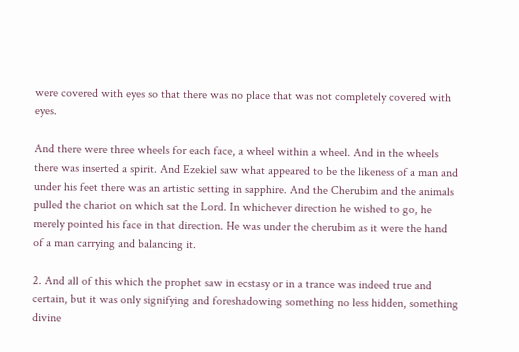were covered with eyes so that there was no place that was not completely covered with eyes.

And there were three wheels for each face, a wheel within a wheel. And in the wheels there was inserted a spirit. And Ezekiel saw what appeared to be the likeness of a man and under his feet there was an artistic setting in sapphire. And the Cherubim and the animals pulled the chariot on which sat the Lord. In whichever direction he wished to go, he merely pointed his face in that direction. He was under the cherubim as it were the hand of a man carrying and balancing it.

2. And all of this which the prophet saw in ecstasy or in a trance was indeed true and certain, but it was only signifying and foreshadowing something no less hidden, something divine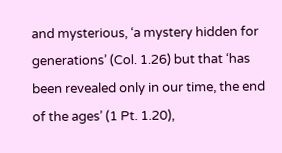and mysterious, ‘a mystery hidden for generations’ (Col. 1.26) but that ‘has been revealed only in our time, the end of the ages’ (1 Pt. 1.20),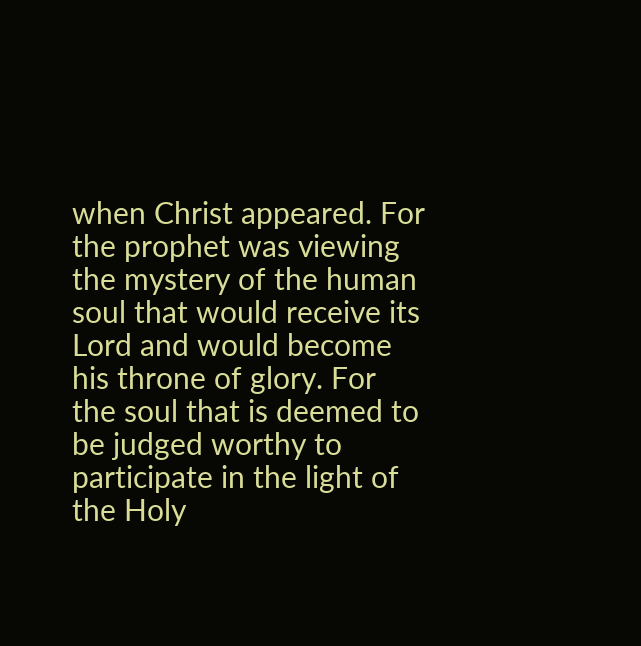when Christ appeared. For the prophet was viewing the mystery of the human soul that would receive its Lord and would become his throne of glory. For the soul that is deemed to be judged worthy to participate in the light of the Holy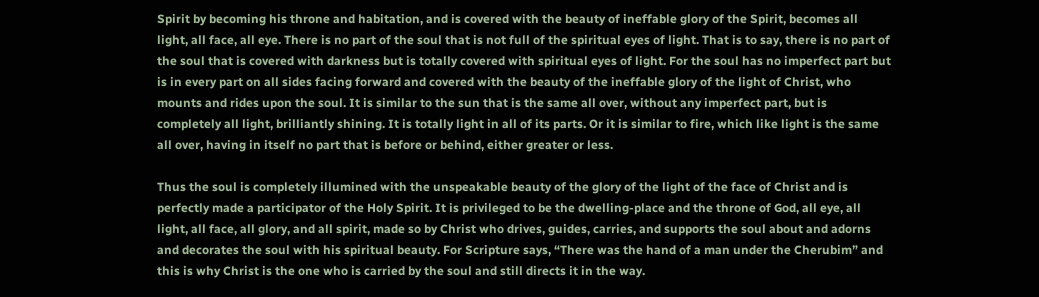Spirit by becoming his throne and habitation, and is covered with the beauty of ineffable glory of the Spirit, becomes all light, all face, all eye. There is no part of the soul that is not full of the spiritual eyes of light. That is to say, there is no part of the soul that is covered with darkness but is totally covered with spiritual eyes of light. For the soul has no imperfect part but is in every part on all sides facing forward and covered with the beauty of the ineffable glory of the light of Christ, who mounts and rides upon the soul. It is similar to the sun that is the same all over, without any imperfect part, but is completely all light, brilliantly shining. It is totally light in all of its parts. Or it is similar to fire, which like light is the same all over, having in itself no part that is before or behind, either greater or less.

Thus the soul is completely illumined with the unspeakable beauty of the glory of the light of the face of Christ and is perfectly made a participator of the Holy Spirit. It is privileged to be the dwelling-place and the throne of God, all eye, all light, all face, all glory, and all spirit, made so by Christ who drives, guides, carries, and supports the soul about and adorns and decorates the soul with his spiritual beauty. For Scripture says, “There was the hand of a man under the Cherubim” and this is why Christ is the one who is carried by the soul and still directs it in the way.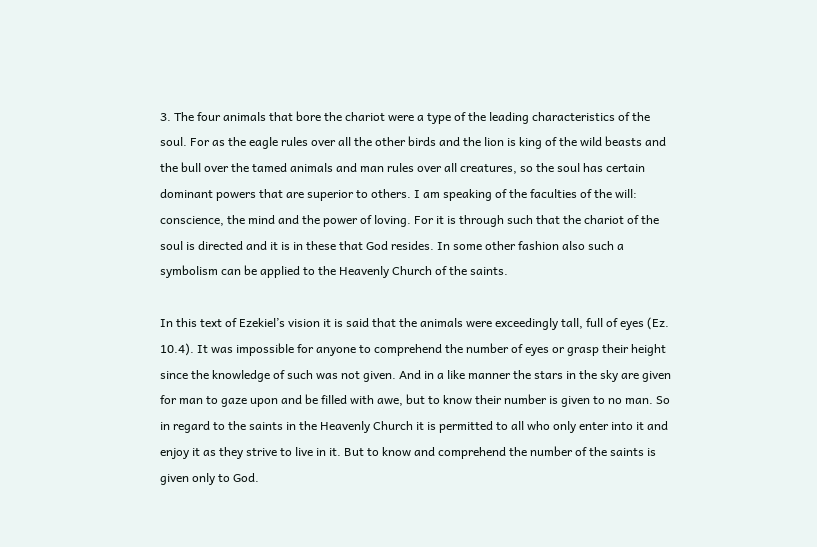3. The four animals that bore the chariot were a type of the leading characteristics of the soul. For as the eagle rules over all the other birds and the lion is king of the wild beasts and the bull over the tamed animals and man rules over all creatures, so the soul has certain dominant powers that are superior to others. I am speaking of the faculties of the will: conscience, the mind and the power of loving. For it is through such that the chariot of the soul is directed and it is in these that God resides. In some other fashion also such a symbolism can be applied to the Heavenly Church of the saints.

In this text of Ezekiel’s vision it is said that the animals were exceedingly tall, full of eyes (Ez. 10.4). It was impossible for anyone to comprehend the number of eyes or grasp their height since the knowledge of such was not given. And in a like manner the stars in the sky are given for man to gaze upon and be filled with awe, but to know their number is given to no man. So in regard to the saints in the Heavenly Church it is permitted to all who only enter into it and enjoy it as they strive to live in it. But to know and comprehend the number of the saints is given only to God.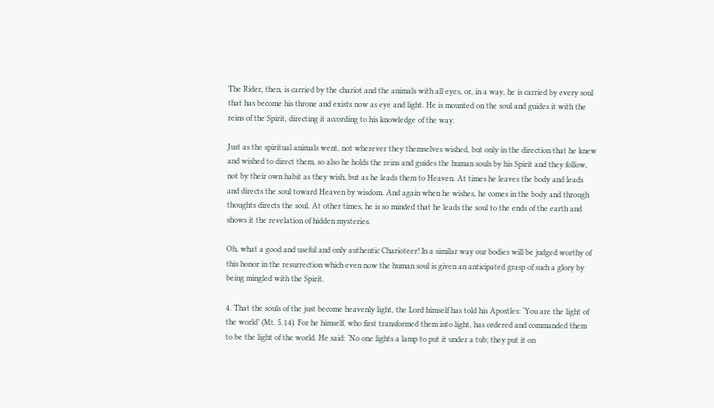The Rider, then, is carried by the chariot and the animals with all eyes, or, in a way, he is carried by every soul that has become his throne and exists now as eye and light. He is mounted on the soul and guides it with the reins of the Spirit, directing it according to his knowledge of the way.

Just as the spiritual animals went, not wherever they themselves wished, but only in the direction that he knew and wished to direct them, so also he holds the reins and guides the human souls by his Spirit and they follow, not by their own habit as they wish, but as he leads them to Heaven. At times he leaves the body and leads and directs the soul toward Heaven by wisdom. And again when he wishes, he comes in the body and through thoughts directs the soul. At other times, he is so minded that he leads the soul to the ends of the earth and shows it the revelation of hidden mysteries.

Oh, what a good and useful and only authentic Charioteer! In a similar way our bodies will be judged worthy of this honor in the resurrection which even now the human soul is given an anticipated grasp of such a glory by being mingled with the Spirit.

4. That the souls of the just become heavenly light, the Lord himself has told his Apostles: ‘You are the light of the world’ (Mt. 5.14). For he himself, who first transformed them into light, has ordered and commanded them to be the light of the world. He said: ‘No one lights a lamp to put it under a tub; they put it on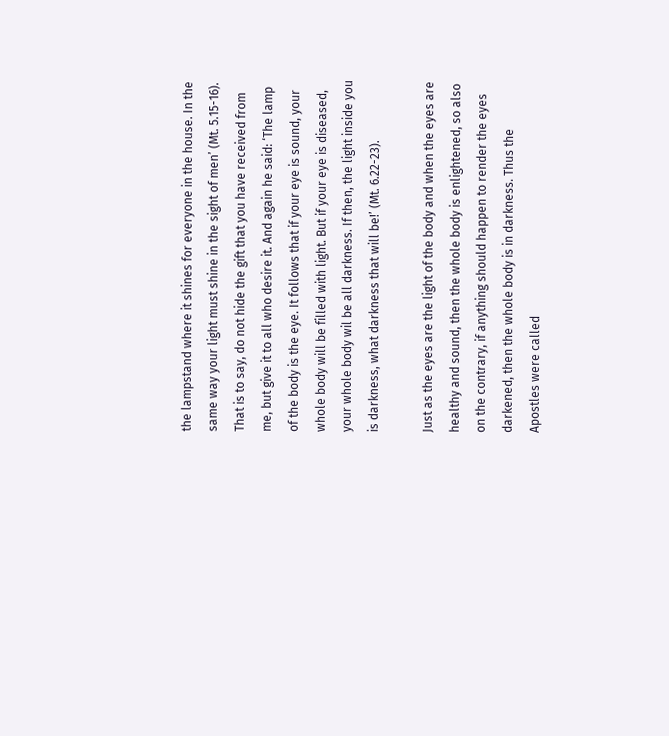the lampstand where it shines for everyone in the house. In the same way your light must shine in the sight of men’ (Mt. 5.15-16). That is to say, do not hide the gift that you have received from me, but give it to all who desire it. And again he said: ‘The lamp of the body is the eye. It follows that if your eye is sound, your whole body will be filled with light. But if your eye is diseased, your whole body wil be all darkness. If then, the light inside you is darkness, what darkness that will be!’ (Mt. 6.22-23).

Just as the eyes are the light of the body and when the eyes are healthy and sound, then the whole body is enlightened, so also on the contrary, if anything should happen to render the eyes darkened, then the whole body is in darkness. Thus the Apostles were called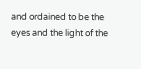and ordained to be the eyes and the light of the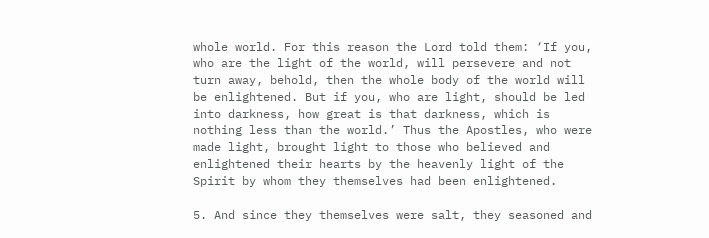whole world. For this reason the Lord told them: ‘If you, who are the light of the world, will persevere and not turn away, behold, then the whole body of the world will be enlightened. But if you, who are light, should be led into darkness, how great is that darkness, which is nothing less than the world.’ Thus the Apostles, who were made light, brought light to those who believed and enlightened their hearts by the heavenly light of the Spirit by whom they themselves had been enlightened.

5. And since they themselves were salt, they seasoned and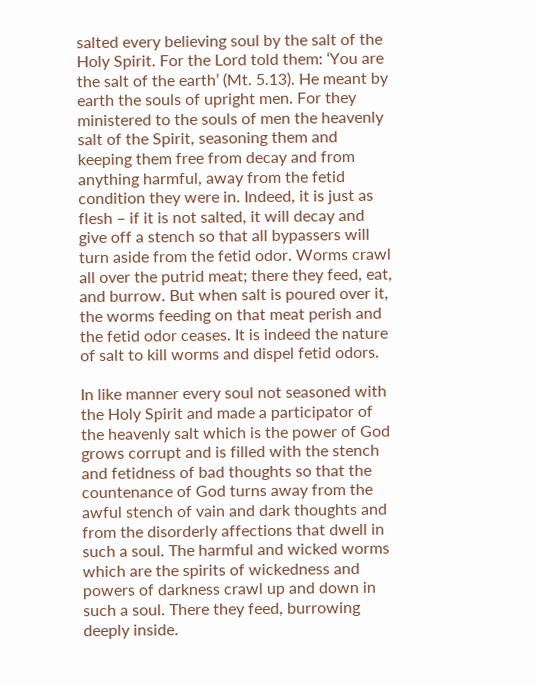salted every believing soul by the salt of the Holy Spirit. For the Lord told them: ‘You are the salt of the earth’ (Mt. 5.13). He meant by earth the souls of upright men. For they ministered to the souls of men the heavenly salt of the Spirit, seasoning them and keeping them free from decay and from anything harmful, away from the fetid condition they were in. Indeed, it is just as flesh – if it is not salted, it will decay and give off a stench so that all bypassers will turn aside from the fetid odor. Worms crawl all over the putrid meat; there they feed, eat, and burrow. But when salt is poured over it, the worms feeding on that meat perish and the fetid odor ceases. It is indeed the nature of salt to kill worms and dispel fetid odors.

In like manner every soul not seasoned with the Holy Spirit and made a participator of the heavenly salt which is the power of God grows corrupt and is filled with the stench and fetidness of bad thoughts so that the countenance of God turns away from the awful stench of vain and dark thoughts and from the disorderly affections that dwell in such a soul. The harmful and wicked worms which are the spirits of wickedness and powers of darkness crawl up and down in such a soul. There they feed, burrowing deeply inside.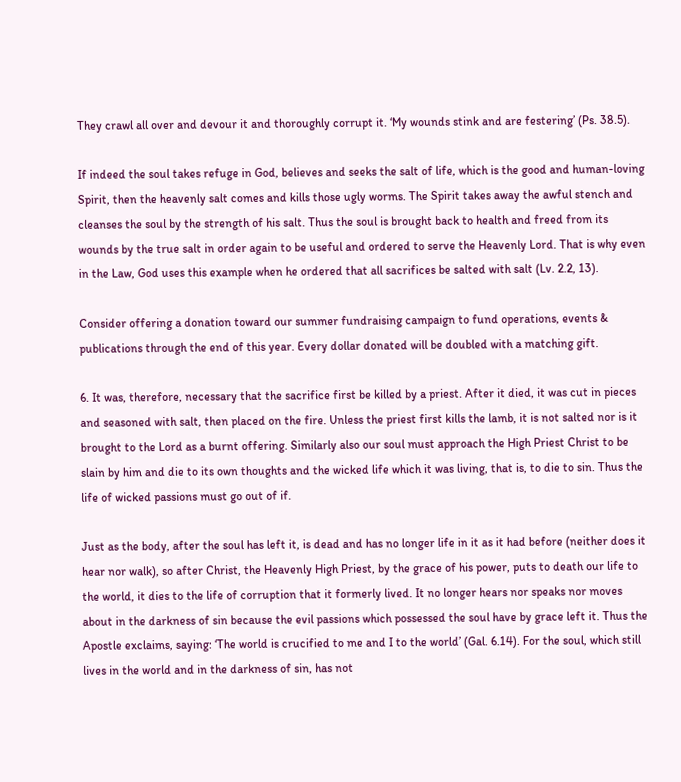They crawl all over and devour it and thoroughly corrupt it. ‘My wounds stink and are festering’ (Ps. 38.5).

If indeed the soul takes refuge in God, believes and seeks the salt of life, which is the good and human-loving Spirit, then the heavenly salt comes and kills those ugly worms. The Spirit takes away the awful stench and cleanses the soul by the strength of his salt. Thus the soul is brought back to health and freed from its wounds by the true salt in order again to be useful and ordered to serve the Heavenly Lord. That is why even in the Law, God uses this example when he ordered that all sacrifices be salted with salt (Lv. 2.2, 13).

Consider offering a donation toward our summer fundraising campaign to fund operations, events & publications through the end of this year. Every dollar donated will be doubled with a matching gift.

6. It was, therefore, necessary that the sacrifice first be killed by a priest. After it died, it was cut in pieces and seasoned with salt, then placed on the fire. Unless the priest first kills the lamb, it is not salted nor is it brought to the Lord as a burnt offering. Similarly also our soul must approach the High Priest Christ to be slain by him and die to its own thoughts and the wicked life which it was living, that is, to die to sin. Thus the life of wicked passions must go out of if.

Just as the body, after the soul has left it, is dead and has no longer life in it as it had before (neither does it hear nor walk), so after Christ, the Heavenly High Priest, by the grace of his power, puts to death our life to the world, it dies to the life of corruption that it formerly lived. It no longer hears nor speaks nor moves about in the darkness of sin because the evil passions which possessed the soul have by grace left it. Thus the Apostle exclaims, saying: ‘The world is crucified to me and I to the world’ (Gal. 6.14). For the soul, which still lives in the world and in the darkness of sin, has not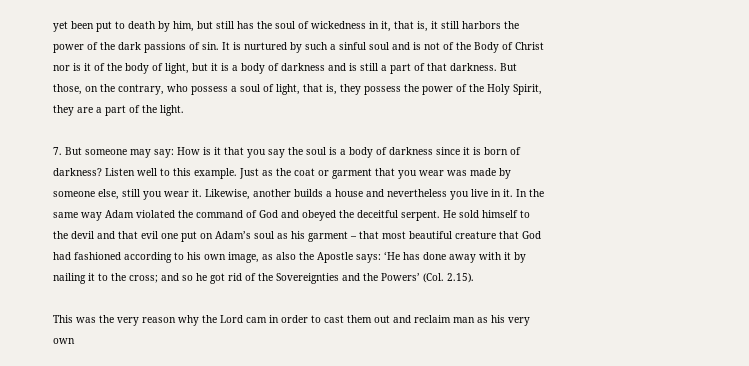yet been put to death by him, but still has the soul of wickedness in it, that is, it still harbors the power of the dark passions of sin. It is nurtured by such a sinful soul and is not of the Body of Christ nor is it of the body of light, but it is a body of darkness and is still a part of that darkness. But those, on the contrary, who possess a soul of light, that is, they possess the power of the Holy Spirit, they are a part of the light.

7. But someone may say: How is it that you say the soul is a body of darkness since it is born of darkness? Listen well to this example. Just as the coat or garment that you wear was made by someone else, still you wear it. Likewise, another builds a house and nevertheless you live in it. In the same way Adam violated the command of God and obeyed the deceitful serpent. He sold himself to the devil and that evil one put on Adam’s soul as his garment – that most beautiful creature that God had fashioned according to his own image, as also the Apostle says: ‘He has done away with it by nailing it to the cross; and so he got rid of the Sovereignties and the Powers’ (Col. 2.15).

This was the very reason why the Lord cam in order to cast them out and reclaim man as his very own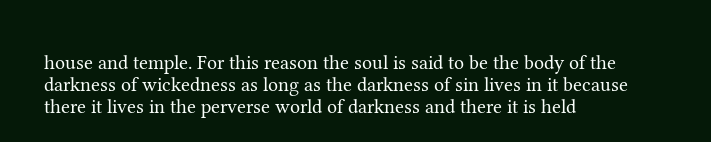house and temple. For this reason the soul is said to be the body of the darkness of wickedness as long as the darkness of sin lives in it because there it lives in the perverse world of darkness and there it is held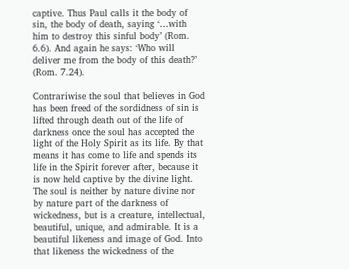captive. Thus Paul calls it the body of sin, the body of death, saying ‘…with him to destroy this sinful body’ (Rom. 6.6). And again he says: ‘Who will deliver me from the body of this death?’ (Rom. 7.24).

Contrariwise the soul that believes in God has been freed of the sordidness of sin is lifted through death out of the life of darkness once the soul has accepted the light of the Holy Spirit as its life. By that means it has come to life and spends its life in the Spirit forever after, because it is now held captive by the divine light. The soul is neither by nature divine nor by nature part of the darkness of wickedness, but is a creature, intellectual, beautiful, unique, and admirable. It is a beautiful likeness and image of God. Into that likeness the wickedness of the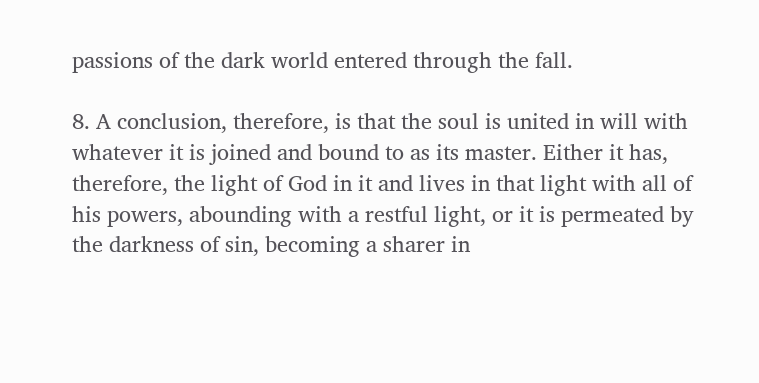passions of the dark world entered through the fall.

8. A conclusion, therefore, is that the soul is united in will with whatever it is joined and bound to as its master. Either it has, therefore, the light of God in it and lives in that light with all of his powers, abounding with a restful light, or it is permeated by the darkness of sin, becoming a sharer in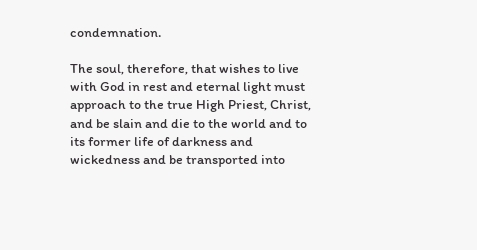condemnation.

The soul, therefore, that wishes to live with God in rest and eternal light must approach to the true High Priest, Christ, and be slain and die to the world and to its former life of darkness and wickedness and be transported into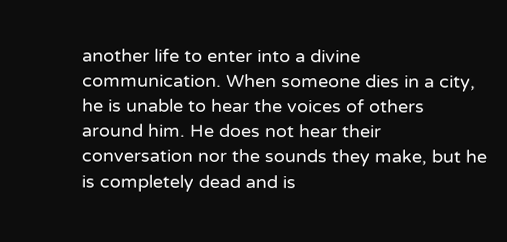another life to enter into a divine communication. When someone dies in a city, he is unable to hear the voices of others around him. He does not hear their conversation nor the sounds they make, but he is completely dead and is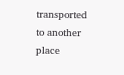transported to another place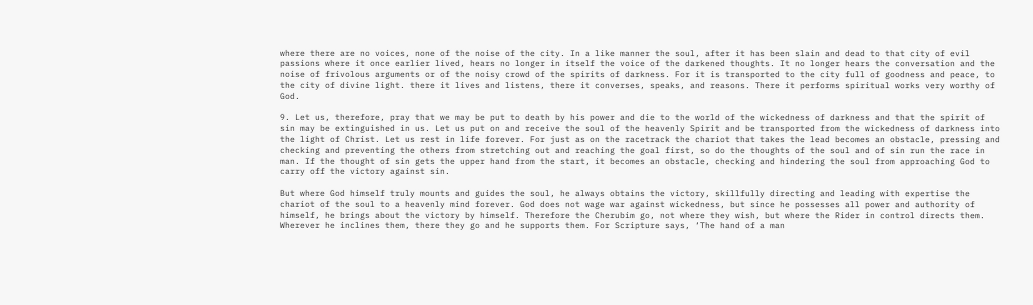where there are no voices, none of the noise of the city. In a like manner the soul, after it has been slain and dead to that city of evil passions where it once earlier lived, hears no longer in itself the voice of the darkened thoughts. It no longer hears the conversation and the noise of frivolous arguments or of the noisy crowd of the spirits of darkness. For it is transported to the city full of goodness and peace, to the city of divine light. there it lives and listens, there it converses, speaks, and reasons. There it performs spiritual works very worthy of God.

9. Let us, therefore, pray that we may be put to death by his power and die to the world of the wickedness of darkness and that the spirit of sin may be extinguished in us. Let us put on and receive the soul of the heavenly Spirit and be transported from the wickedness of darkness into the light of Christ. Let us rest in life forever. For just as on the racetrack the chariot that takes the lead becomes an obstacle, pressing and checking and preventing the others from stretching out and reaching the goal first, so do the thoughts of the soul and of sin run the race in man. If the thought of sin gets the upper hand from the start, it becomes an obstacle, checking and hindering the soul from approaching God to carry off the victory against sin.

But where God himself truly mounts and guides the soul, he always obtains the victory, skillfully directing and leading with expertise the chariot of the soul to a heavenly mind forever. God does not wage war against wickedness, but since he possesses all power and authority of himself, he brings about the victory by himself. Therefore the Cherubim go, not where they wish, but where the Rider in control directs them. Wherever he inclines them, there they go and he supports them. For Scripture says, ‘The hand of a man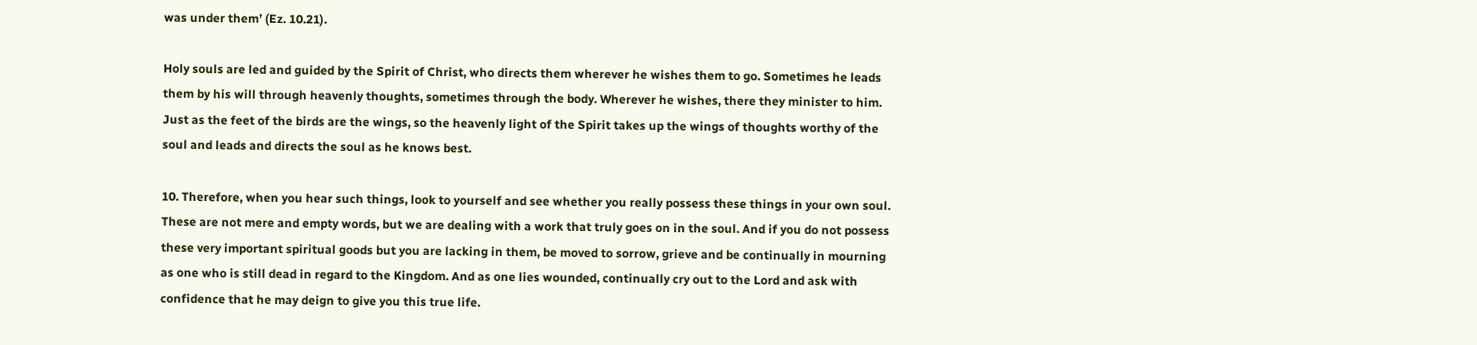was under them’ (Ez. 10.21).

Holy souls are led and guided by the Spirit of Christ, who directs them wherever he wishes them to go. Sometimes he leads them by his will through heavenly thoughts, sometimes through the body. Wherever he wishes, there they minister to him. Just as the feet of the birds are the wings, so the heavenly light of the Spirit takes up the wings of thoughts worthy of the soul and leads and directs the soul as he knows best.

10. Therefore, when you hear such things, look to yourself and see whether you really possess these things in your own soul. These are not mere and empty words, but we are dealing with a work that truly goes on in the soul. And if you do not possess these very important spiritual goods but you are lacking in them, be moved to sorrow, grieve and be continually in mourning as one who is still dead in regard to the Kingdom. And as one lies wounded, continually cry out to the Lord and ask with confidence that he may deign to give you this true life.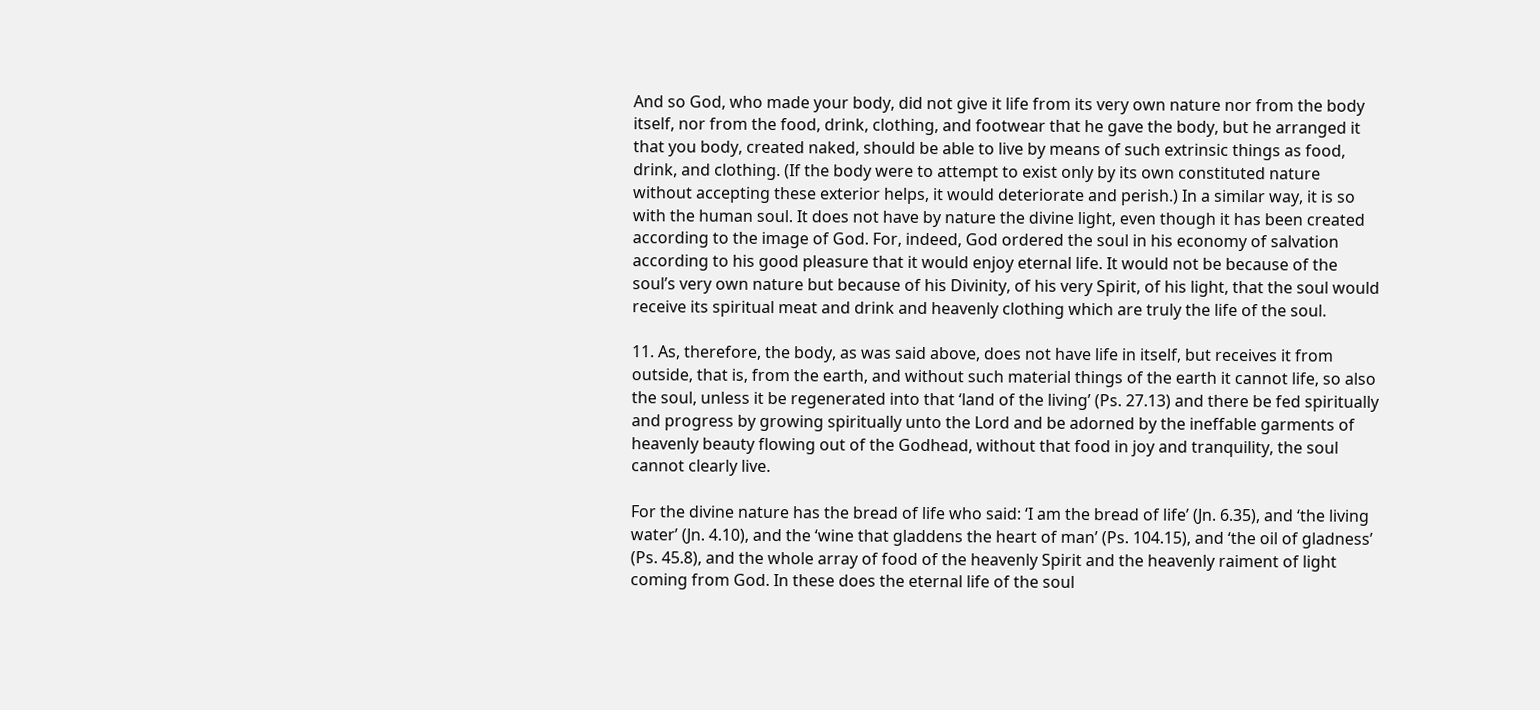And so God, who made your body, did not give it life from its very own nature nor from the body itself, nor from the food, drink, clothing, and footwear that he gave the body, but he arranged it that you body, created naked, should be able to live by means of such extrinsic things as food, drink, and clothing. (If the body were to attempt to exist only by its own constituted nature without accepting these exterior helps, it would deteriorate and perish.) In a similar way, it is so with the human soul. It does not have by nature the divine light, even though it has been created according to the image of God. For, indeed, God ordered the soul in his economy of salvation according to his good pleasure that it would enjoy eternal life. It would not be because of the soul’s very own nature but because of his Divinity, of his very Spirit, of his light, that the soul would receive its spiritual meat and drink and heavenly clothing which are truly the life of the soul.

11. As, therefore, the body, as was said above, does not have life in itself, but receives it from outside, that is, from the earth, and without such material things of the earth it cannot life, so also the soul, unless it be regenerated into that ‘land of the living’ (Ps. 27.13) and there be fed spiritually and progress by growing spiritually unto the Lord and be adorned by the ineffable garments of heavenly beauty flowing out of the Godhead, without that food in joy and tranquility, the soul cannot clearly live.

For the divine nature has the bread of life who said: ‘I am the bread of life’ (Jn. 6.35), and ‘the living water’ (Jn. 4.10), and the ‘wine that gladdens the heart of man’ (Ps. 104.15), and ‘the oil of gladness’ (Ps. 45.8), and the whole array of food of the heavenly Spirit and the heavenly raiment of light coming from God. In these does the eternal life of the soul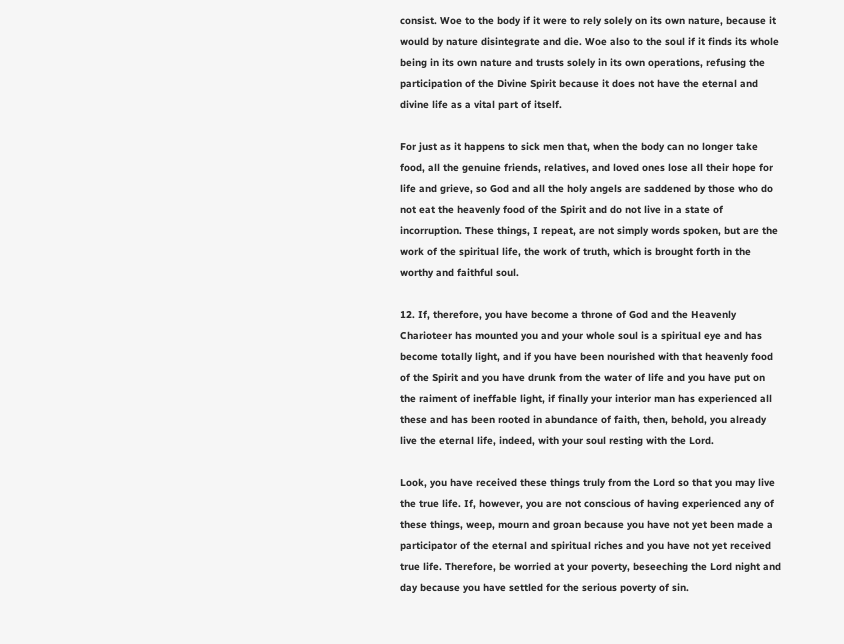consist. Woe to the body if it were to rely solely on its own nature, because it would by nature disintegrate and die. Woe also to the soul if it finds its whole being in its own nature and trusts solely in its own operations, refusing the participation of the Divine Spirit because it does not have the eternal and divine life as a vital part of itself.

For just as it happens to sick men that, when the body can no longer take food, all the genuine friends, relatives, and loved ones lose all their hope for life and grieve, so God and all the holy angels are saddened by those who do not eat the heavenly food of the Spirit and do not live in a state of incorruption. These things, I repeat, are not simply words spoken, but are the work of the spiritual life, the work of truth, which is brought forth in the worthy and faithful soul.

12. If, therefore, you have become a throne of God and the Heavenly Charioteer has mounted you and your whole soul is a spiritual eye and has become totally light, and if you have been nourished with that heavenly food of the Spirit and you have drunk from the water of life and you have put on the raiment of ineffable light, if finally your interior man has experienced all these and has been rooted in abundance of faith, then, behold, you already live the eternal life, indeed, with your soul resting with the Lord.

Look, you have received these things truly from the Lord so that you may live the true life. If, however, you are not conscious of having experienced any of these things, weep, mourn and groan because you have not yet been made a participator of the eternal and spiritual riches and you have not yet received true life. Therefore, be worried at your poverty, beseeching the Lord night and day because you have settled for the serious poverty of sin.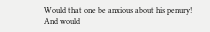Would that one be anxious about his penury! And would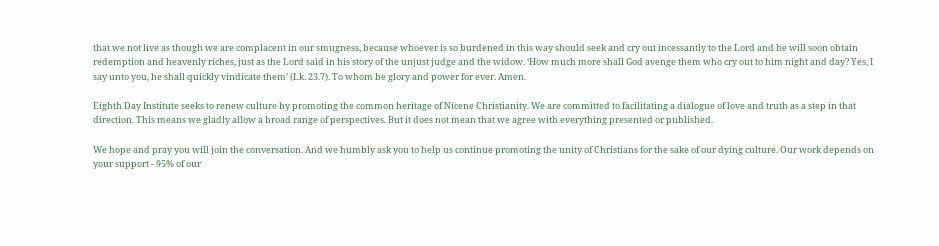that we not live as though we are complacent in our smugness, because whoever is so burdened in this way should seek and cry out incessantly to the Lord and he will soon obtain redemption and heavenly riches, just as the Lord said in his story of the unjust judge and the widow. ‘How much more shall God avenge them who cry out to him night and day? Yes, I say unto you, he shall quickly vindicate them’ (Lk. 23.7). To whom be glory and power for ever. Amen.

Eighth Day Institute seeks to renew culture by promoting the common heritage of Nicene Christianity. We are committed to facilitating a dialogue of love and truth as a step in that direction. This means we gladly allow a broad range of perspectives. But it does not mean that we agree with everything presented or published.

We hope and pray you will join the conversation. And we humbly ask you to help us continue promoting the unity of Christians for the sake of our dying culture. Our work depends on your support - 95% of our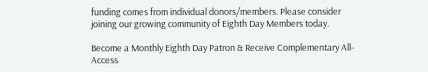funding comes from individual donors/members. Please consider joining our growing community of Eighth Day Members today.

Become a Monthly Eighth Day Patron & Receive Complementary All-Access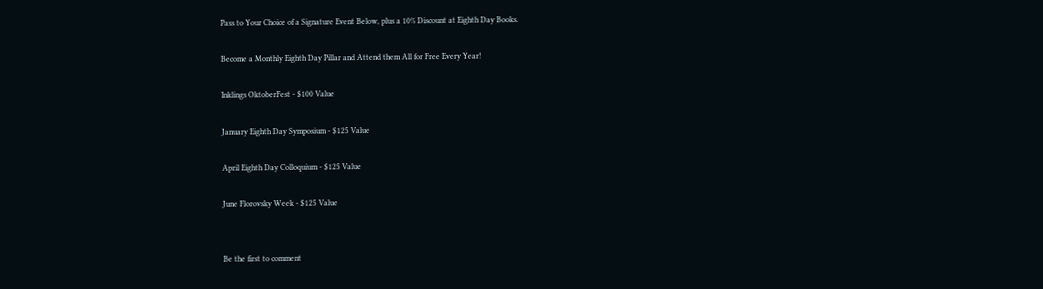Pass to Your Choice of a Signature Event Below, plus a 10% Discount at Eighth Day Books.

Become a Monthly Eighth Day Pillar and Attend them All for Free Every Year!

Inklings OktoberFest - $100 Value

January Eighth Day Symposium - $125 Value

April Eighth Day Colloquium - $125 Value

June Florovsky Week - $125 Value


Be the first to comment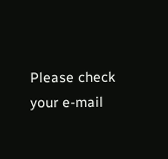Please check your e-mail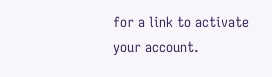for a link to activate your account.